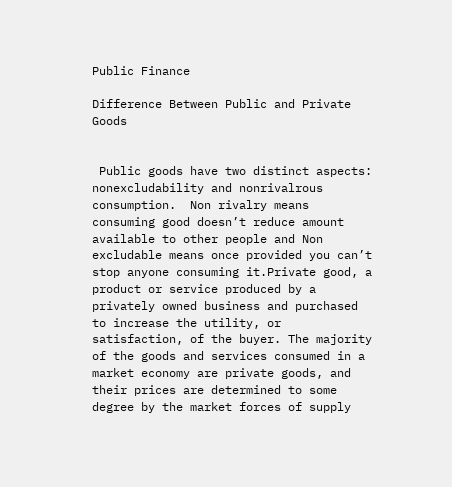Public Finance

Difference Between Public and Private Goods


 Public goods have two distinct aspects: nonexcludability and nonrivalrous consumption.  Non rivalry means consuming good doesn’t reduce amount available to other people and Non excludable means once provided you can’t stop anyone consuming it.Private good, a product or service produced by a privately owned business and purchased to increase the utility, or satisfaction, of the buyer. The majority of the goods and services consumed in a market economy are private goods, and their prices are determined to some degree by the market forces of supply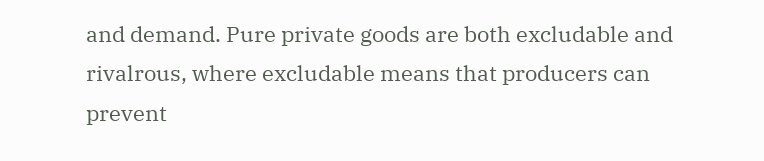and demand. Pure private goods are both excludable and rivalrous, where excludable means that producers can prevent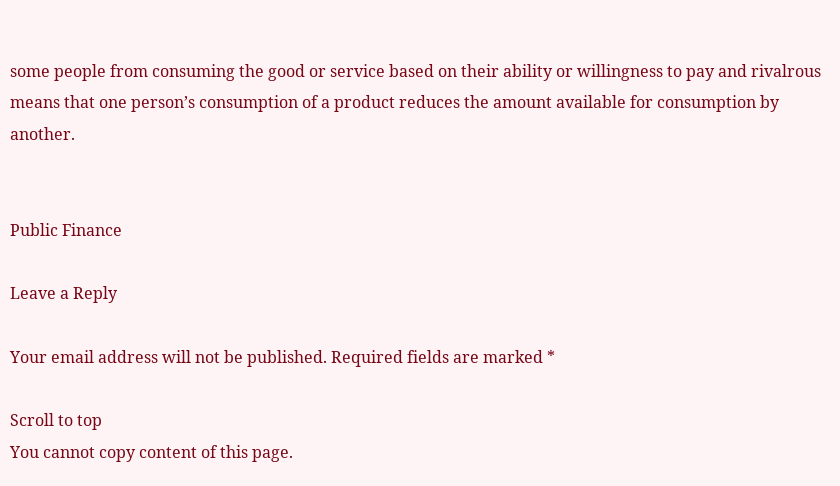some people from consuming the good or service based on their ability or willingness to pay and rivalrous means that one person’s consumption of a product reduces the amount available for consumption by another.


Public Finance

Leave a Reply

Your email address will not be published. Required fields are marked *

Scroll to top
You cannot copy content of this page.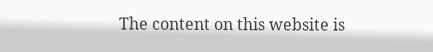The content on this website is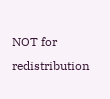NOT for redistribution